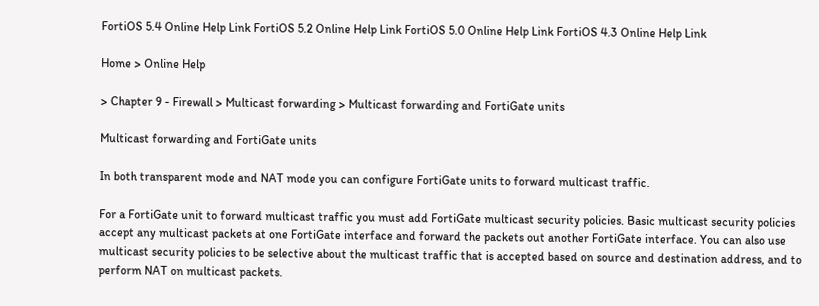FortiOS 5.4 Online Help Link FortiOS 5.2 Online Help Link FortiOS 5.0 Online Help Link FortiOS 4.3 Online Help Link

Home > Online Help

> Chapter 9 - Firewall > Multicast forwarding > Multicast forwarding and FortiGate units

Multicast forwarding and FortiGate units

In both transparent mode and NAT mode you can configure FortiGate units to forward multicast traffic.

For a FortiGate unit to forward multicast traffic you must add FortiGate multicast security policies. Basic multicast security policies accept any multicast packets at one FortiGate interface and forward the packets out another FortiGate interface. You can also use multicast security policies to be selective about the multicast traffic that is accepted based on source and destination address, and to perform NAT on multicast packets.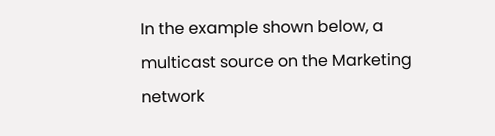In the example shown below, a multicast source on the Marketing network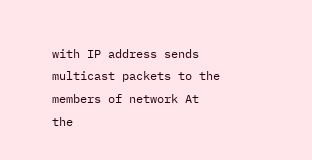with IP address sends multicast packets to the members of network At the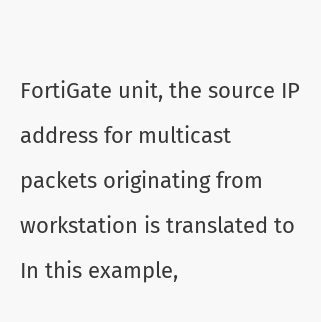FortiGate unit, the source IP address for multicast packets originating from workstation is translated to In this example,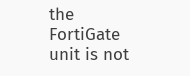the FortiGate unit is not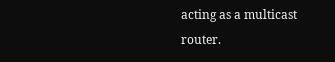acting as a multicast router.